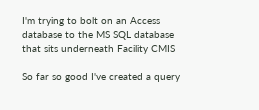I'm trying to bolt on an Access database to the MS SQL database that sits underneath Facility CMIS

So far so good I've created a query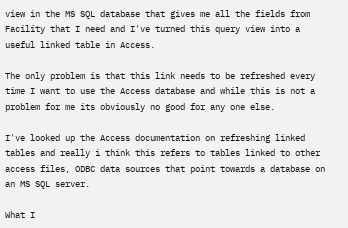view in the MS SQL database that gives me all the fields from Facility that I need and I've turned this query view into a useful linked table in Access.

The only problem is that this link needs to be refreshed every time I want to use the Access database and while this is not a problem for me its obviously no good for any one else.

I've looked up the Access documentation on refreshing linked tables and really i think this refers to tables linked to other access files, ODBC data sources that point towards a database on an MS SQL server.

What I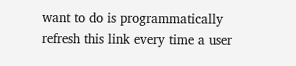want to do is programmatically refresh this link every time a user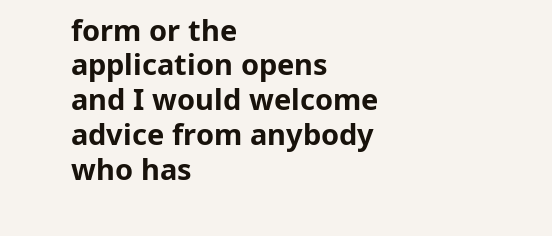form or the application opens and I would welcome advice from anybody who has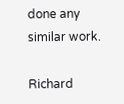done any similar work.

Richard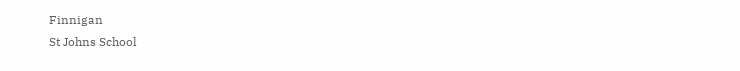Finnigan
St Johns School